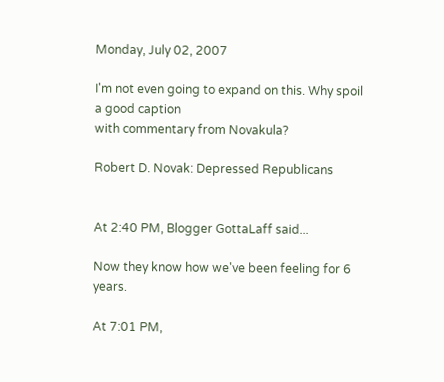Monday, July 02, 2007

I'm not even going to expand on this. Why spoil a good caption
with commentary from Novakula?

Robert D. Novak: Depressed Republicans


At 2:40 PM, Blogger GottaLaff said...

Now they know how we've been feeling for 6 years.

At 7:01 PM,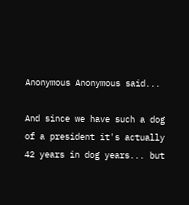Anonymous Anonymous said...

And since we have such a dog of a president it's actually 42 years in dog years... but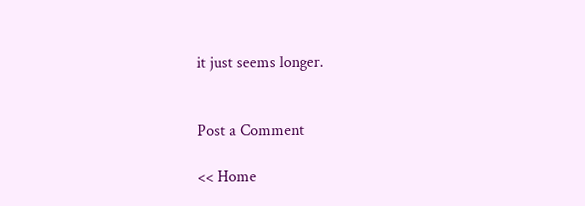it just seems longer.


Post a Comment

<< Home